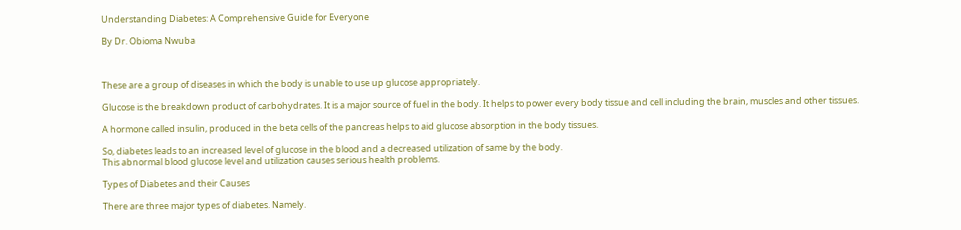Understanding Diabetes: A Comprehensive Guide for Everyone

By Dr. Obioma Nwuba



These are a group of diseases in which the body is unable to use up glucose appropriately.

Glucose is the breakdown product of carbohydrates. It is a major source of fuel in the body. It helps to power every body tissue and cell including the brain, muscles and other tissues.

A hormone called insulin, produced in the beta cells of the pancreas helps to aid glucose absorption in the body tissues.

So, diabetes leads to an increased level of glucose in the blood and a decreased utilization of same by the body.
This abnormal blood glucose level and utilization causes serious health problems.

Types of Diabetes and their Causes

There are three major types of diabetes. Namely.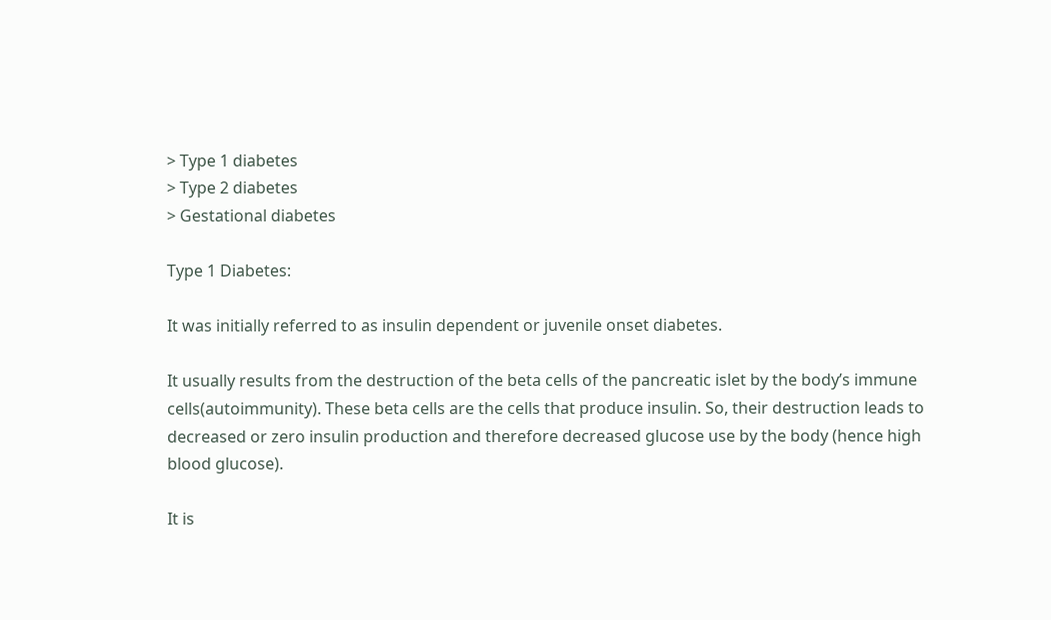> Type 1 diabetes
> Type 2 diabetes
> Gestational diabetes

Type 1 Diabetes:

It was initially referred to as insulin dependent or juvenile onset diabetes.

It usually results from the destruction of the beta cells of the pancreatic islet by the body’s immune cells(autoimmunity). These beta cells are the cells that produce insulin. So, their destruction leads to decreased or zero insulin production and therefore decreased glucose use by the body (hence high blood glucose).

It is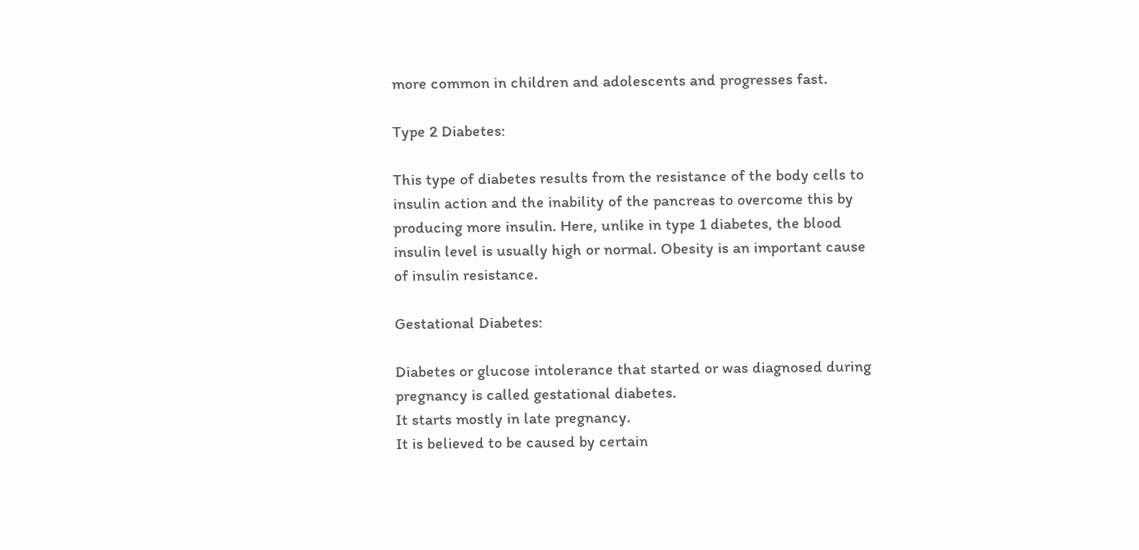more common in children and adolescents and progresses fast.

Type 2 Diabetes:

This type of diabetes results from the resistance of the body cells to insulin action and the inability of the pancreas to overcome this by producing more insulin. Here, unlike in type 1 diabetes, the blood insulin level is usually high or normal. Obesity is an important cause of insulin resistance.

Gestational Diabetes:

Diabetes or glucose intolerance that started or was diagnosed during pregnancy is called gestational diabetes.
It starts mostly in late pregnancy.
It is believed to be caused by certain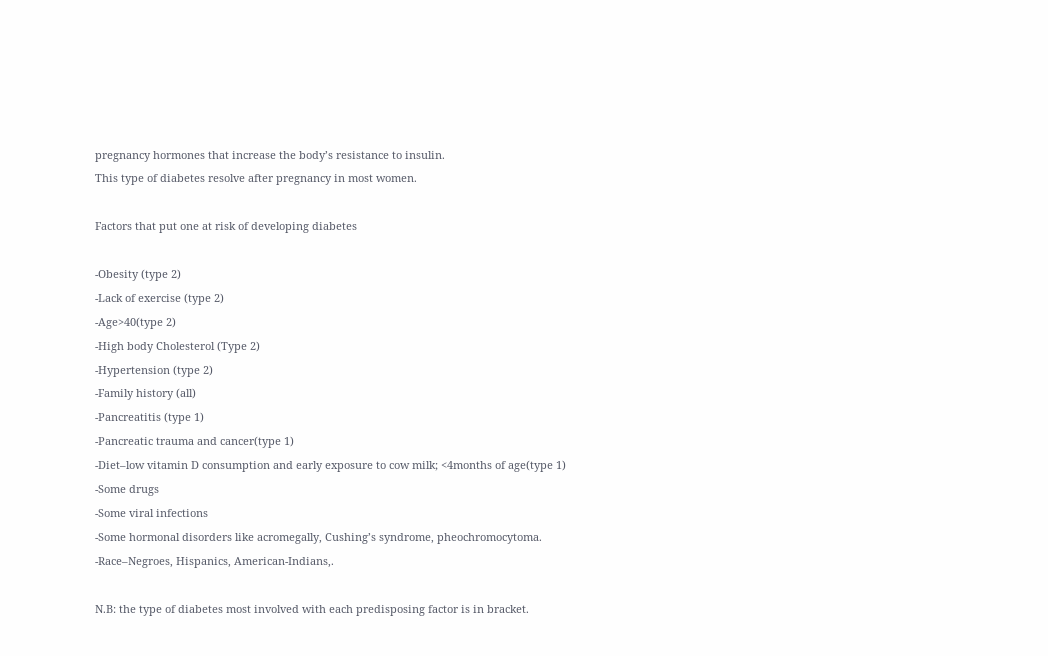pregnancy hormones that increase the body’s resistance to insulin.
This type of diabetes resolve after pregnancy in most women.

Factors that put one at risk of developing diabetes

-Obesity (type 2)
-Lack of exercise (type 2)
-Age>40(type 2)
-High body Cholesterol (Type 2)
-Hypertension (type 2)
-Family history (all)
-Pancreatitis (type 1)
-Pancreatic trauma and cancer(type 1)
-Diet–low vitamin D consumption and early exposure to cow milk; <4months of age(type 1)
-Some drugs
-Some viral infections
-Some hormonal disorders like acromegally, Cushing’s syndrome, pheochromocytoma.
-Race–Negroes, Hispanics, American-Indians,.

N.B: the type of diabetes most involved with each predisposing factor is in bracket.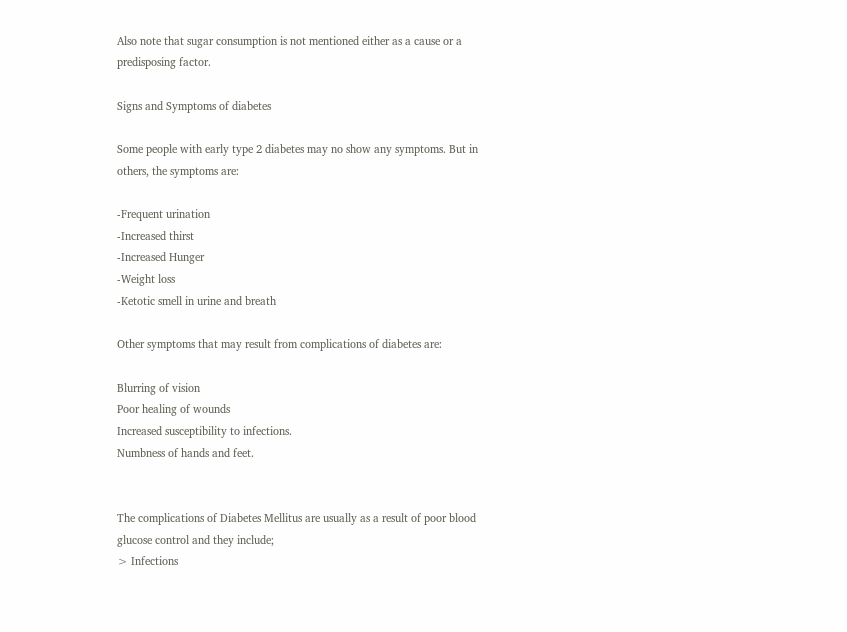Also note that sugar consumption is not mentioned either as a cause or a predisposing factor.

Signs and Symptoms of diabetes

Some people with early type 2 diabetes may no show any symptoms. But in others, the symptoms are:

-Frequent urination
-Increased thirst
-Increased Hunger
-Weight loss
-Ketotic smell in urine and breath

Other symptoms that may result from complications of diabetes are:

Blurring of vision
Poor healing of wounds
Increased susceptibility to infections.
Numbness of hands and feet.


The complications of Diabetes Mellitus are usually as a result of poor blood glucose control and they include;
> Infections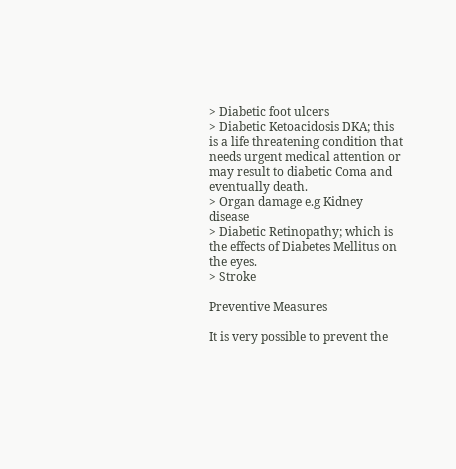> Diabetic foot ulcers
> Diabetic Ketoacidosis DKA; this is a life threatening condition that needs urgent medical attention or may result to diabetic Coma and eventually death.
> Organ damage e.g Kidney disease
> Diabetic Retinopathy; which is the effects of Diabetes Mellitus on the eyes.
> Stroke

Preventive Measures

It is very possible to prevent the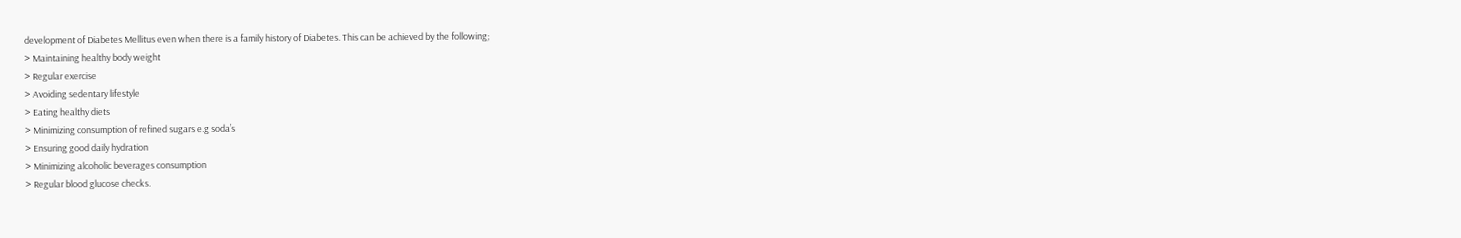development of Diabetes Mellitus even when there is a family history of Diabetes. This can be achieved by the following;
> Maintaining healthy body weight
> Regular exercise
> Avoiding sedentary lifestyle
> Eating healthy diets
> Minimizing consumption of refined sugars e.g soda’s
> Ensuring good daily hydration
> Minimizing alcoholic beverages consumption
> Regular blood glucose checks.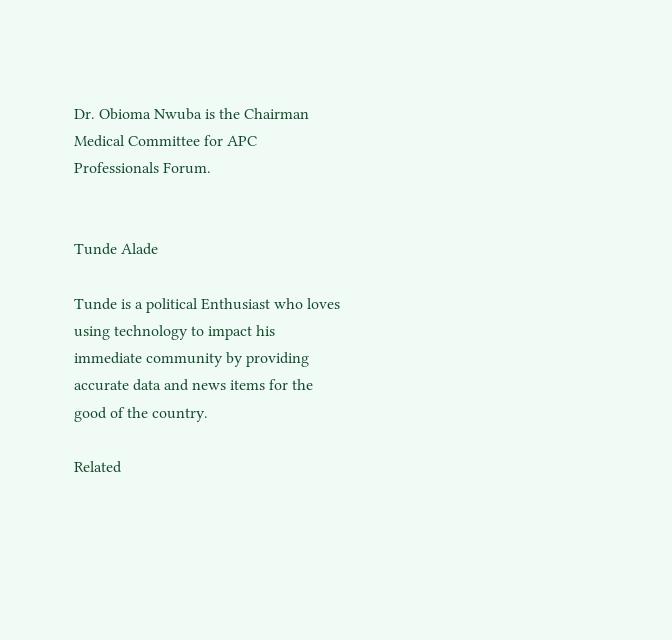Dr. Obioma Nwuba is the Chairman Medical Committee for APC Professionals Forum.


Tunde Alade

Tunde is a political Enthusiast who loves using technology to impact his immediate community by providing accurate data and news items for the good of the country.

Related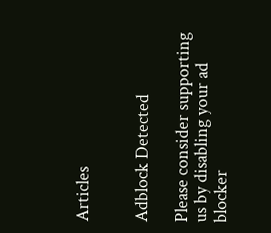Articles


Adblock Detected

Please consider supporting us by disabling your ad blocker